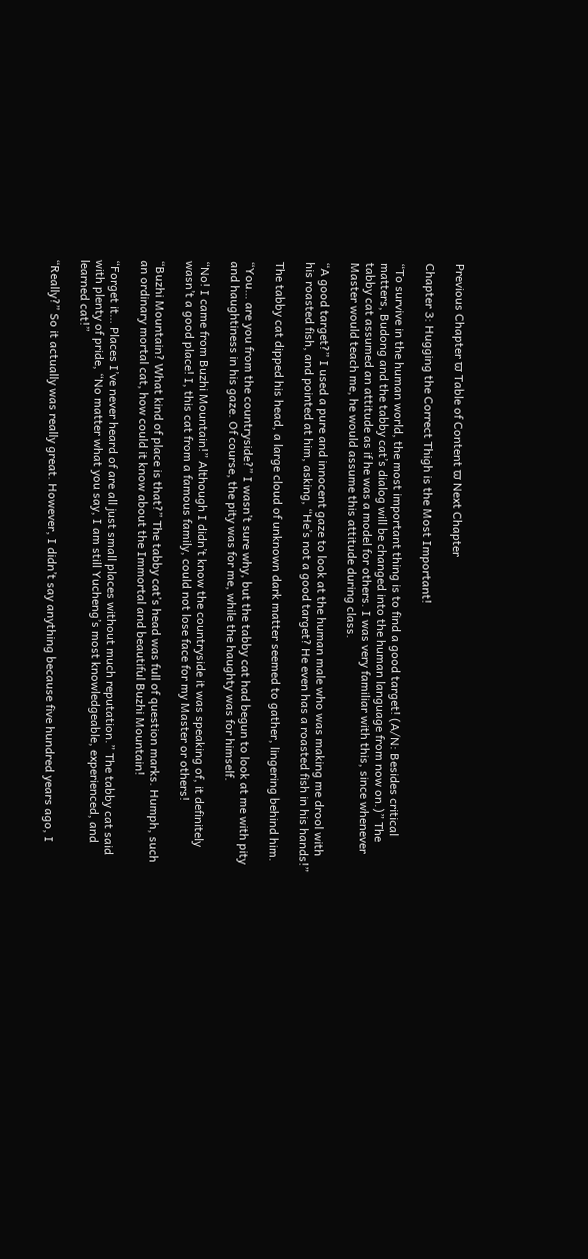Previous Chapter ϖ Table of Content ϖ Next Chapter

Chapter 3: Hugging the Correct Thigh is the Most Important!

“To survive in the human world, the most important thing is to find a good target! (A/N: Besides critical matters, Budong and the tabby cat’s dialog will be changed into the human language from now on.)” The tabby cat assumed an attitude as if he was a model for others. I was very familiar with this, since whenever Master would teach me, he would assume this attitude during class.

“A good target?” I used a pure and innocent gaze to look at the human male who was making me drool with his roasted fish, and pointed at him, asking, “He’s not a good target? He even has a roasted fish in his hands!”

The tabby cat dipped his head, a large cloud of unknown dark matter seemed to gather, lingering behind him.

“You… are you from the countryside?” I wasn’t sure why, but the tabby cat had begun to look at me with pity and haughtiness in his gaze. Of course, the pity was for me, while the haughty was for himself.

“No! I came from Buzhi Mountain!” Although I didn’t know the countryside it was speaking of, it definitely wasn’t a good place! I, this cat from a famous family, could not lose face for my Master or others!

“Buzhi Mountain? What kind of place is that?” The tabby cat’s head was full of question marks. Humph, such an ordinary mortal cat, how could it know about the Immortal and beautiful Buzhi Mountain!

“Forget it… Places I’ve never heard of are all just small places without much reputation.” The tabby cat said with plenty of pride, “No matter what you say, I am still Yucheng’s most knowledgeable, experienced, and learned cat!”

“Really?” So it actually was really great. However, I didn’t say anything because five hundred years ago, I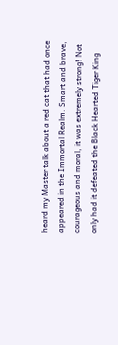heard my Master talk about a red cat that had once appeared in the Immortal Realm. Smart and brave, courageous and moral, it was extremely strong! Not only had it defeated the Black Hearted Tiger King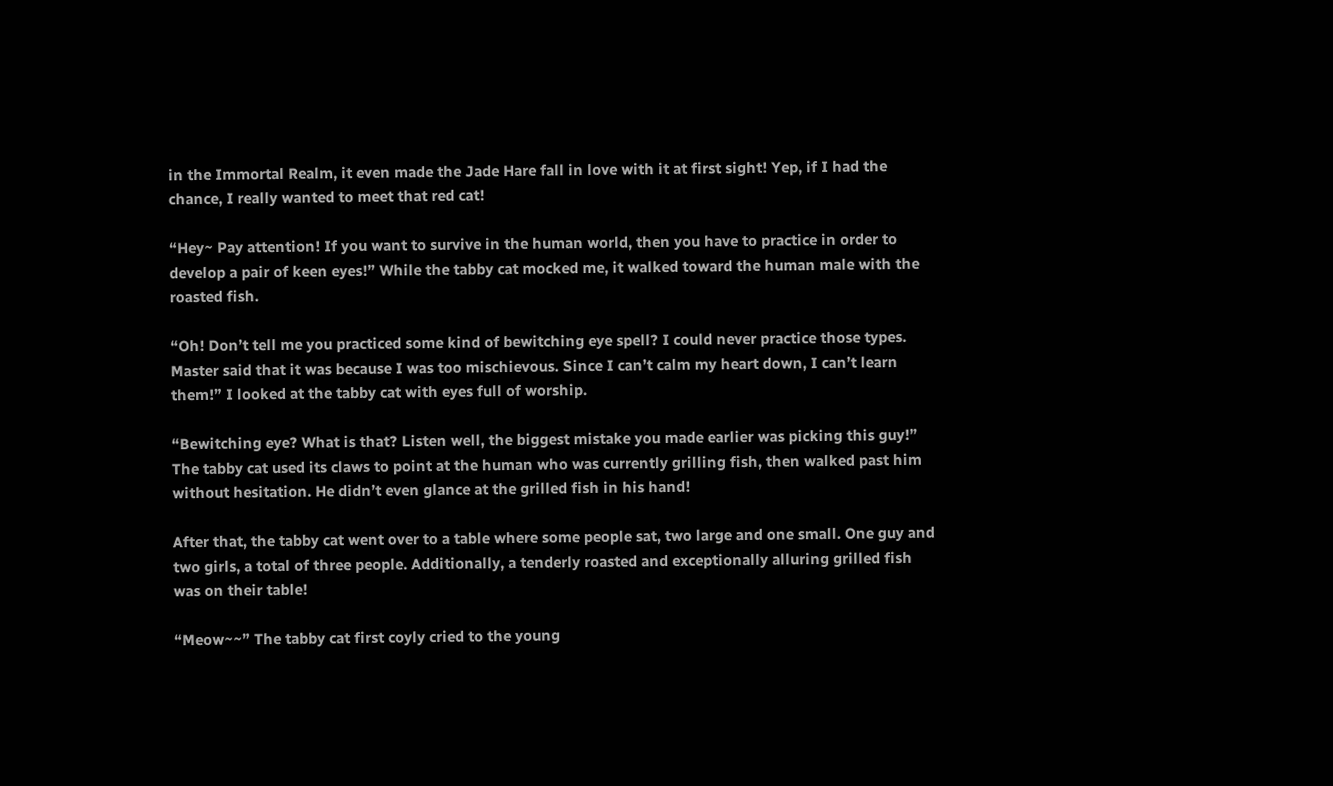in the Immortal Realm, it even made the Jade Hare fall in love with it at first sight! Yep, if I had the chance, I really wanted to meet that red cat!

“Hey~ Pay attention! If you want to survive in the human world, then you have to practice in order to develop a pair of keen eyes!” While the tabby cat mocked me, it walked toward the human male with the roasted fish.

“Oh! Don’t tell me you practiced some kind of bewitching eye spell? I could never practice those types. Master said that it was because I was too mischievous. Since I can’t calm my heart down, I can’t learn them!” I looked at the tabby cat with eyes full of worship.

“Bewitching eye? What is that? Listen well, the biggest mistake you made earlier was picking this guy!” The tabby cat used its claws to point at the human who was currently grilling fish, then walked past him without hesitation. He didn’t even glance at the grilled fish in his hand!

After that, the tabby cat went over to a table where some people sat, two large and one small. One guy and two girls, a total of three people. Additionally, a tenderly roasted and exceptionally alluring grilled fish was on their table!

“Meow~~” The tabby cat first coyly cried to the young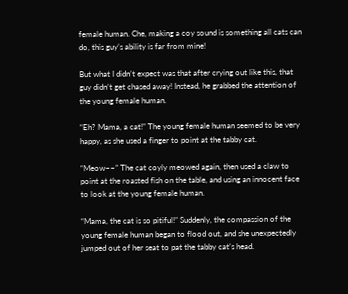female human. Che, making a coy sound is something all cats can do, this guy’s ability is far from mine!

But what I didn’t expect was that after crying out like this, that guy didn’t get chased away! Instead, he grabbed the attention of the young female human.

“Eh? Mama, a cat!” The young female human seemed to be very happy, as she used a finger to point at the tabby cat.

“Meow~~” The cat coyly meowed again, then used a claw to point at the roasted fish on the table, and using an innocent face to look at the young female human.

“Mama, the cat is so pitiful!” Suddenly, the compassion of the young female human began to flood out, and she unexpectedly jumped out of her seat to pat the tabby cat’s head.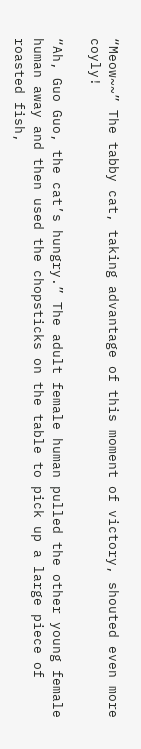“Meow~~” The tabby cat, taking advantage of this moment of victory, shouted even more coyly!

“Ah, Guo Guo, the cat’s hungry.” The adult female human pulled the other young female human away and then used the chopsticks on the table to pick up a large piece of roasted fish,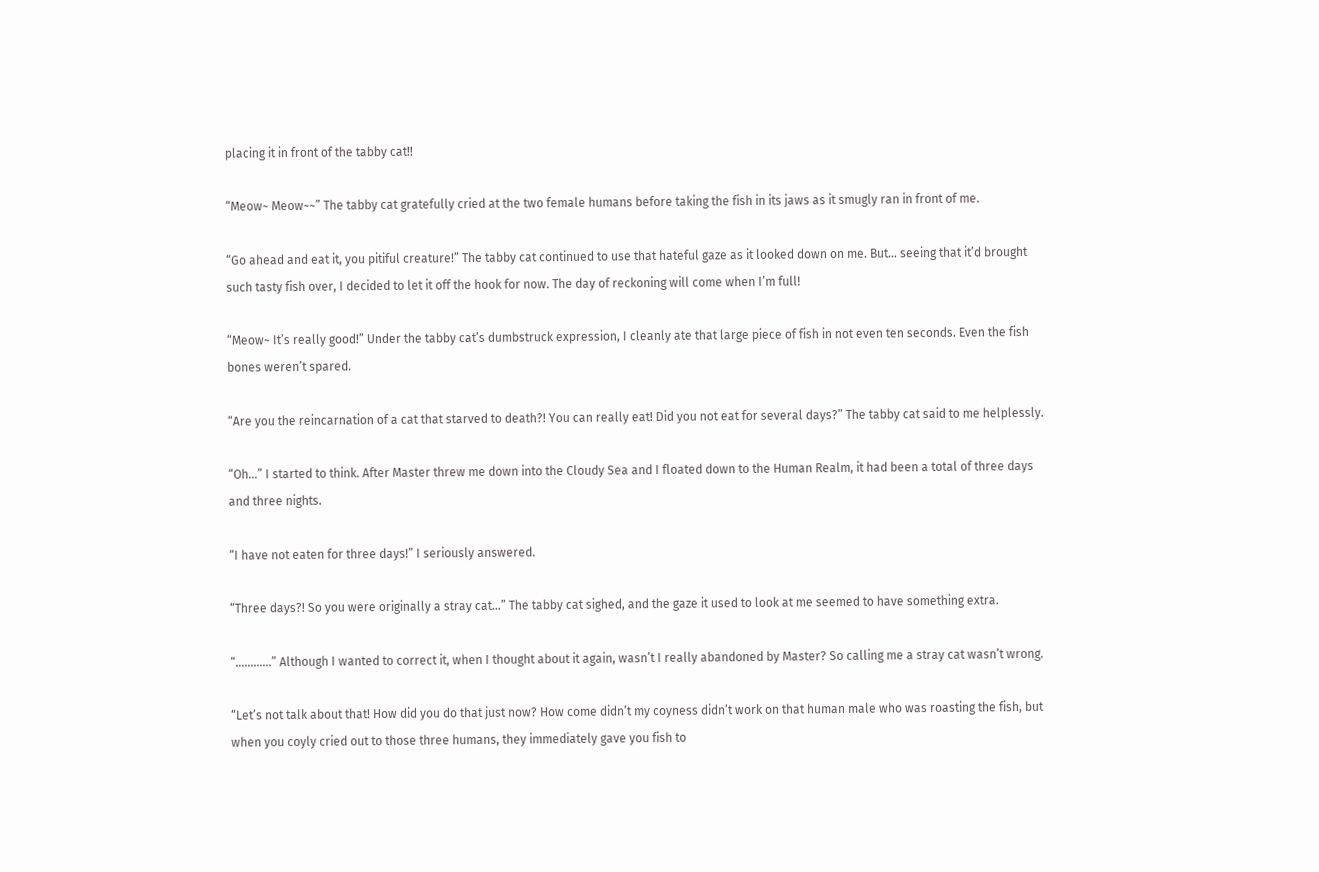placing it in front of the tabby cat!!

“Meow~ Meow~~” The tabby cat gratefully cried at the two female humans before taking the fish in its jaws as it smugly ran in front of me.

“Go ahead and eat it, you pitiful creature!” The tabby cat continued to use that hateful gaze as it looked down on me. But… seeing that it’d brought such tasty fish over, I decided to let it off the hook for now. The day of reckoning will come when I’m full!

“Meow~ It’s really good!” Under the tabby cat’s dumbstruck expression, I cleanly ate that large piece of fish in not even ten seconds. Even the fish bones weren’t spared.

“Are you the reincarnation of a cat that starved to death?! You can really eat! Did you not eat for several days?” The tabby cat said to me helplessly.

“Oh…” I started to think. After Master threw me down into the Cloudy Sea and I floated down to the Human Realm, it had been a total of three days and three nights.

“I have not eaten for three days!” I seriously answered.

“Three days?! So you were originally a stray cat…” The tabby cat sighed, and the gaze it used to look at me seemed to have something extra.

“…………” Although I wanted to correct it, when I thought about it again, wasn’t I really abandoned by Master? So calling me a stray cat wasn’t wrong.

“Let’s not talk about that! How did you do that just now? How come didn’t my coyness didn’t work on that human male who was roasting the fish, but when you coyly cried out to those three humans, they immediately gave you fish to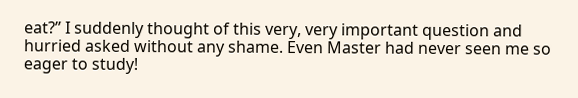eat?” I suddenly thought of this very, very important question and hurried asked without any shame. Even Master had never seen me so eager to study!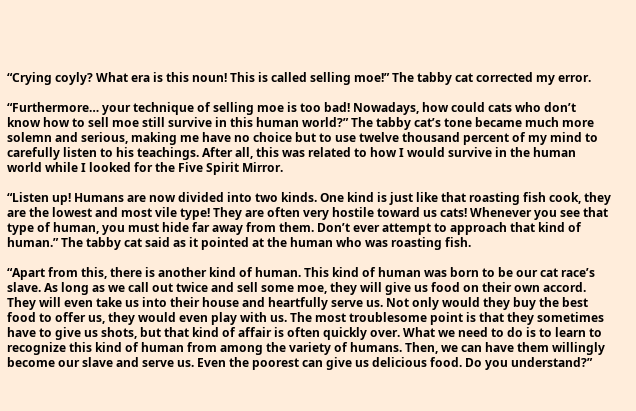“Crying coyly? What era is this noun! This is called selling moe!” The tabby cat corrected my error.

“Furthermore… your technique of selling moe is too bad! Nowadays, how could cats who don’t know how to sell moe still survive in this human world?” The tabby cat’s tone became much more solemn and serious, making me have no choice but to use twelve thousand percent of my mind to carefully listen to his teachings. After all, this was related to how I would survive in the human world while I looked for the Five Spirit Mirror.

“Listen up! Humans are now divided into two kinds. One kind is just like that roasting fish cook, they are the lowest and most vile type! They are often very hostile toward us cats! Whenever you see that type of human, you must hide far away from them. Don’t ever attempt to approach that kind of human.” The tabby cat said as it pointed at the human who was roasting fish.

“Apart from this, there is another kind of human. This kind of human was born to be our cat race’s slave. As long as we call out twice and sell some moe, they will give us food on their own accord. They will even take us into their house and heartfully serve us. Not only would they buy the best food to offer us, they would even play with us. The most troublesome point is that they sometimes have to give us shots, but that kind of affair is often quickly over. What we need to do is to learn to recognize this kind of human from among the variety of humans. Then, we can have them willingly become our slave and serve us. Even the poorest can give us delicious food. Do you understand?”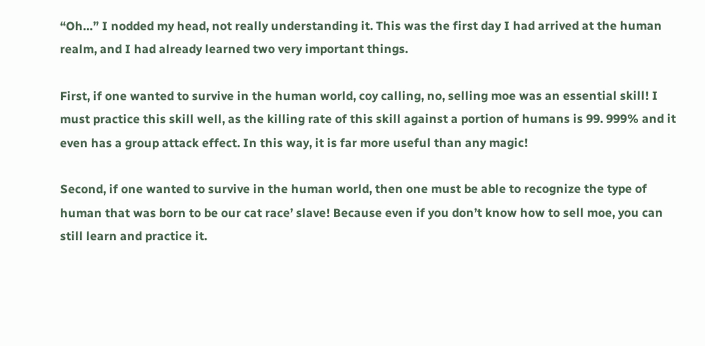“Oh…” I nodded my head, not really understanding it. This was the first day I had arrived at the human realm, and I had already learned two very important things.

First, if one wanted to survive in the human world, coy calling, no, selling moe was an essential skill! I must practice this skill well, as the killing rate of this skill against a portion of humans is 99. 999% and it even has a group attack effect. In this way, it is far more useful than any magic!

Second, if one wanted to survive in the human world, then one must be able to recognize the type of human that was born to be our cat race’ slave! Because even if you don’t know how to sell moe, you can still learn and practice it.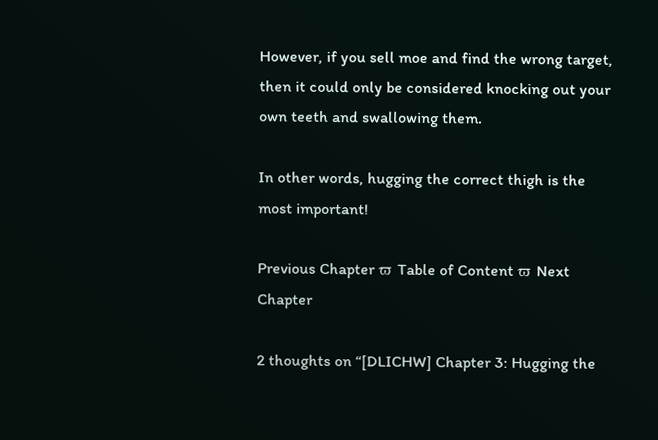However, if you sell moe and find the wrong target, then it could only be considered knocking out your own teeth and swallowing them.

In other words, hugging the correct thigh is the most important!

Previous Chapter ϖ Table of Content ϖ Next Chapter

2 thoughts on “[DLICHW] Chapter 3: Hugging the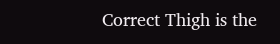Correct Thigh is the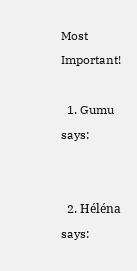Most Important!

  1. Gumu says:


  2. Héléna says: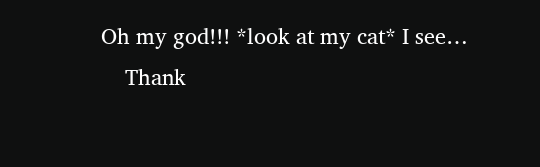Oh my god!!! *look at my cat* I see…
    Thank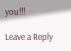you!!!

Leave a Reply